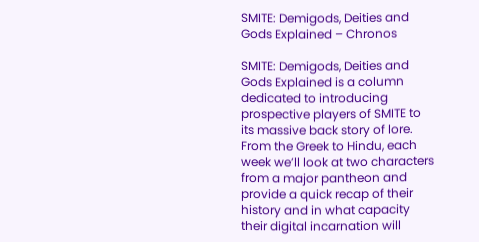SMITE: Demigods, Deities and Gods Explained – Chronos

SMITE: Demigods, Deities and Gods Explained is a column dedicated to introducing prospective players of SMITE to its massive back story of lore. From the Greek to Hindu, each week we’ll look at two characters from a major pantheon and provide a quick recap of their history and in what capacity their digital incarnation will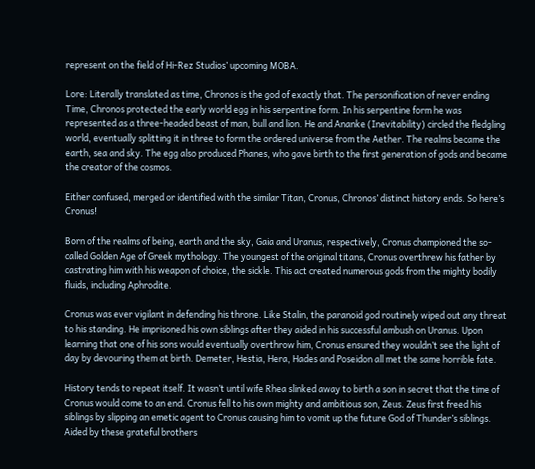represent on the field of Hi-Rez Studios’ upcoming MOBA.

Lore: Literally translated as time, Chronos is the god of exactly that. The personification of never ending Time, Chronos protected the early world egg in his serpentine form. In his serpentine form he was represented as a three-headed beast of man, bull and lion. He and Ananke (Inevitability) circled the fledgling world, eventually splitting it in three to form the ordered universe from the Aether. The realms became the earth, sea and sky. The egg also produced Phanes, who gave birth to the first generation of gods and became the creator of the cosmos.

Either confused, merged or identified with the similar Titan, Cronus, Chronos’ distinct history ends. So here’s Cronus!

Born of the realms of being, earth and the sky, Gaia and Uranus, respectively, Cronus championed the so-called Golden Age of Greek mythology. The youngest of the original titans, Cronus overthrew his father by castrating him with his weapon of choice, the sickle. This act created numerous gods from the mighty bodily fluids, including Aphrodite.

Cronus was ever vigilant in defending his throne. Like Stalin, the paranoid god routinely wiped out any threat to his standing. He imprisoned his own siblings after they aided in his successful ambush on Uranus. Upon learning that one of his sons would eventually overthrow him, Cronus ensured they wouldn’t see the light of day by devouring them at birth. Demeter, Hestia, Hera, Hades and Poseidon all met the same horrible fate.

History tends to repeat itself. It wasn’t until wife Rhea slinked away to birth a son in secret that the time of Cronus would come to an end. Cronus fell to his own mighty and ambitious son, Zeus. Zeus first freed his siblings by slipping an emetic agent to Cronus causing him to vomit up the future God of Thunder’s siblings. Aided by these grateful brothers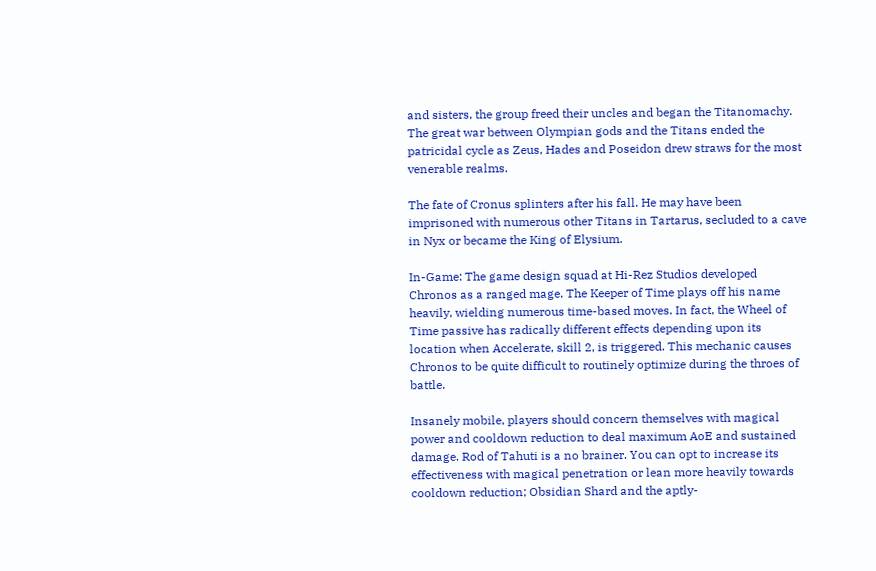and sisters, the group freed their uncles and began the Titanomachy. The great war between Olympian gods and the Titans ended the patricidal cycle as Zeus, Hades and Poseidon drew straws for the most venerable realms.

The fate of Cronus splinters after his fall. He may have been imprisoned with numerous other Titans in Tartarus, secluded to a cave in Nyx or became the King of Elysium.

In-Game: The game design squad at Hi-Rez Studios developed Chronos as a ranged mage. The Keeper of Time plays off his name heavily, wielding numerous time-based moves. In fact, the Wheel of Time passive has radically different effects depending upon its location when Accelerate, skill 2, is triggered. This mechanic causes Chronos to be quite difficult to routinely optimize during the throes of battle.

Insanely mobile, players should concern themselves with magical power and cooldown reduction to deal maximum AoE and sustained damage. Rod of Tahuti is a no brainer. You can opt to increase its effectiveness with magical penetration or lean more heavily towards cooldown reduction; Obsidian Shard and the aptly-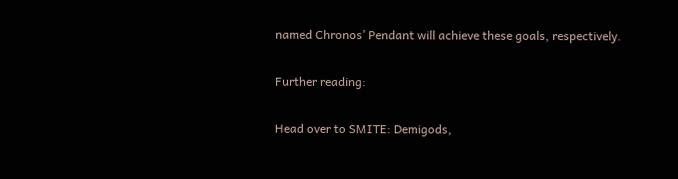named Chronos’ Pendant will achieve these goals, respectively.

Further reading:

Head over to SMITE: Demigods,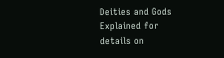Deities and Gods Explained for details on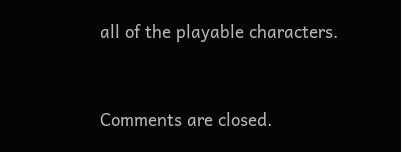all of the playable characters.


Comments are closed.